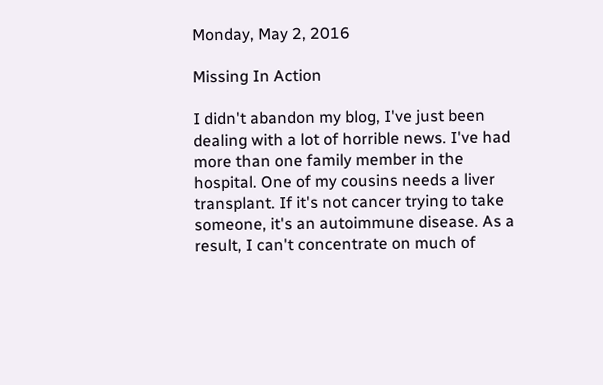Monday, May 2, 2016

Missing In Action

I didn't abandon my blog, I've just been dealing with a lot of horrible news. I've had more than one family member in the hospital. One of my cousins needs a liver transplant. If it's not cancer trying to take someone, it's an autoimmune disease. As a result, I can't concentrate on much of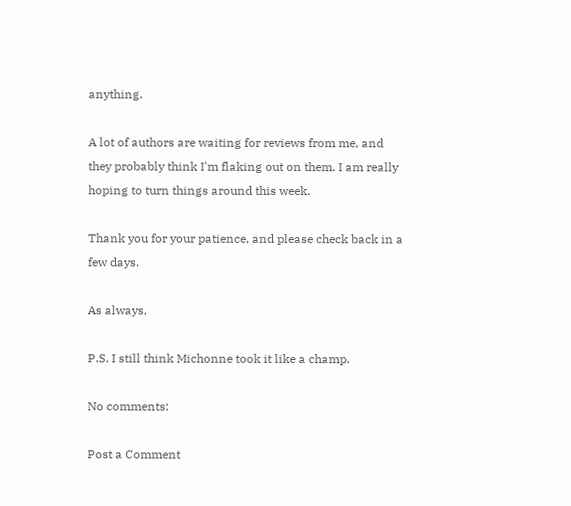anything.

A lot of authors are waiting for reviews from me, and they probably think I'm flaking out on them. I am really hoping to turn things around this week.

Thank you for your patience, and please check back in a few days.

As always,

P.S. I still think Michonne took it like a champ.

No comments:

Post a Comment